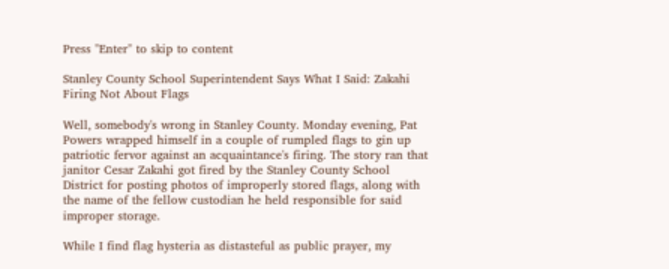Press "Enter" to skip to content

Stanley County School Superintendent Says What I Said: Zakahi Firing Not About Flags

Well, somebody's wrong in Stanley County. Monday evening, Pat Powers wrapped himself in a couple of rumpled flags to gin up patriotic fervor against an acquaintance's firing. The story ran that janitor Cesar Zakahi got fired by the Stanley County School District for posting photos of improperly stored flags, along with the name of the fellow custodian he held responsible for said improper storage.

While I find flag hysteria as distasteful as public prayer, my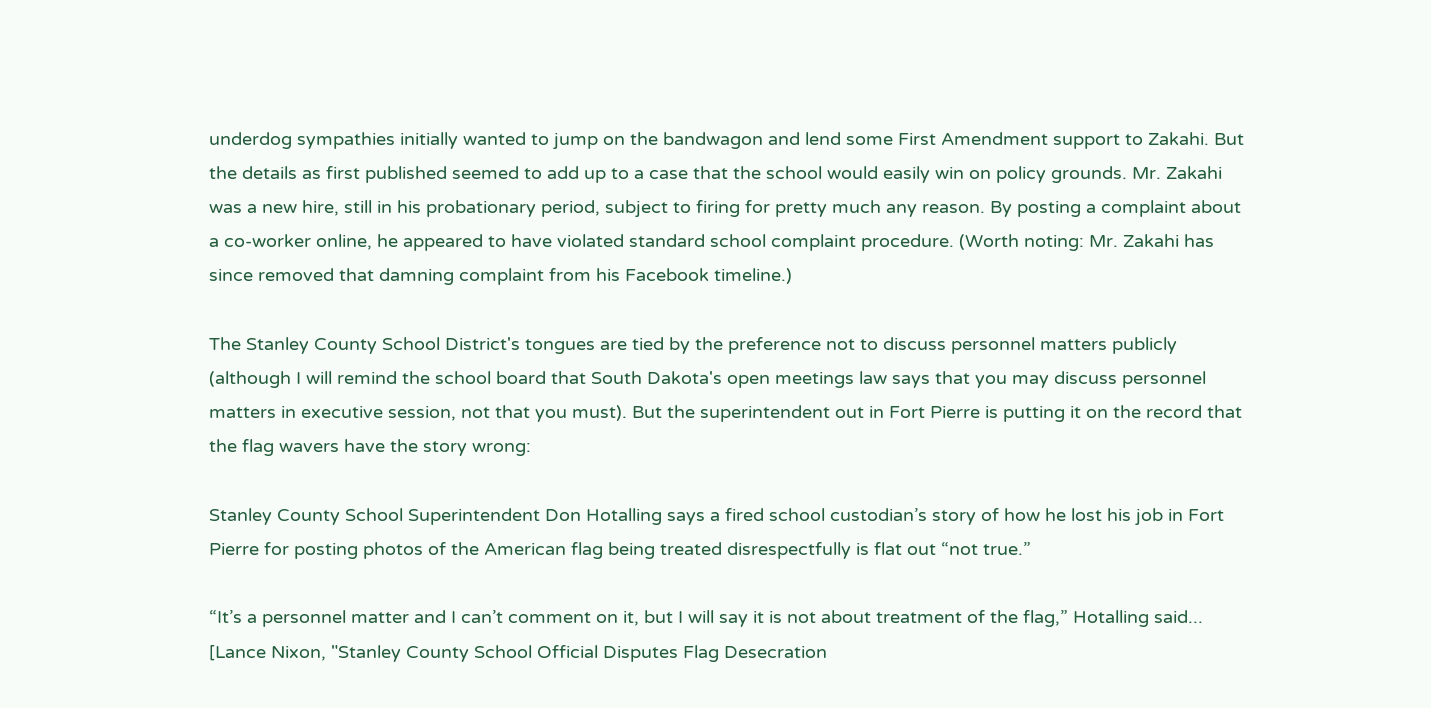underdog sympathies initially wanted to jump on the bandwagon and lend some First Amendment support to Zakahi. But the details as first published seemed to add up to a case that the school would easily win on policy grounds. Mr. Zakahi was a new hire, still in his probationary period, subject to firing for pretty much any reason. By posting a complaint about a co-worker online, he appeared to have violated standard school complaint procedure. (Worth noting: Mr. Zakahi has since removed that damning complaint from his Facebook timeline.)

The Stanley County School District's tongues are tied by the preference not to discuss personnel matters publicly (although I will remind the school board that South Dakota's open meetings law says that you may discuss personnel matters in executive session, not that you must). But the superintendent out in Fort Pierre is putting it on the record that the flag wavers have the story wrong:

Stanley County School Superintendent Don Hotalling says a fired school custodian’s story of how he lost his job in Fort Pierre for posting photos of the American flag being treated disrespectfully is flat out “not true.”

“It’s a personnel matter and I can’t comment on it, but I will say it is not about treatment of the flag,” Hotalling said... [Lance Nixon, "Stanley County School Official Disputes Flag Desecration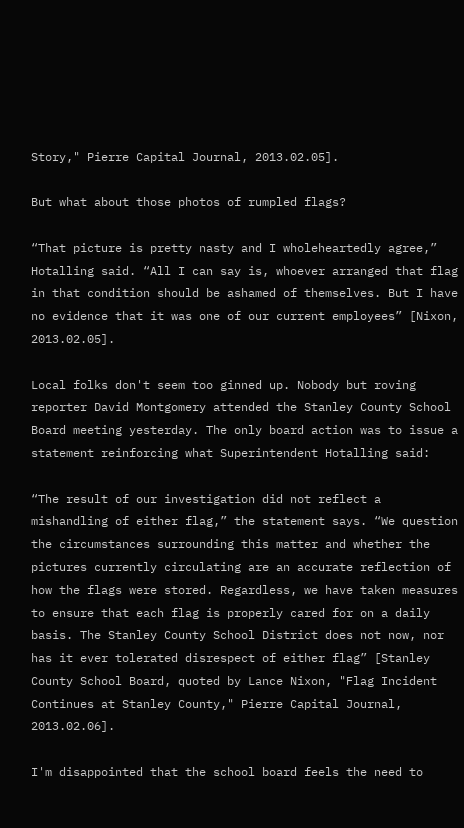Story," Pierre Capital Journal, 2013.02.05].

But what about those photos of rumpled flags?

“That picture is pretty nasty and I wholeheartedly agree,” Hotalling said. “All I can say is, whoever arranged that flag in that condition should be ashamed of themselves. But I have no evidence that it was one of our current employees” [Nixon, 2013.02.05].

Local folks don't seem too ginned up. Nobody but roving reporter David Montgomery attended the Stanley County School Board meeting yesterday. The only board action was to issue a statement reinforcing what Superintendent Hotalling said:

“The result of our investigation did not reflect a mishandling of either flag,” the statement says. “We question the circumstances surrounding this matter and whether the pictures currently circulating are an accurate reflection of how the flags were stored. Regardless, we have taken measures to ensure that each flag is properly cared for on a daily basis. The Stanley County School District does not now, nor has it ever tolerated disrespect of either flag” [Stanley County School Board, quoted by Lance Nixon, "Flag Incident Continues at Stanley County," Pierre Capital Journal, 2013.02.06].

I'm disappointed that the school board feels the need to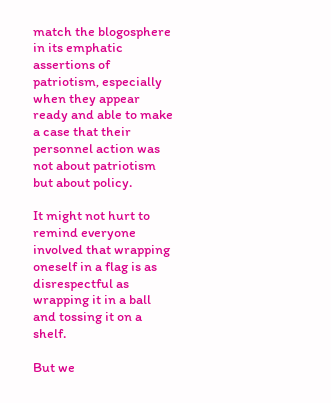match the blogosphere in its emphatic assertions of patriotism, especially when they appear ready and able to make a case that their personnel action was not about patriotism but about policy.

It might not hurt to remind everyone involved that wrapping oneself in a flag is as disrespectful as wrapping it in a ball and tossing it on a shelf.

But we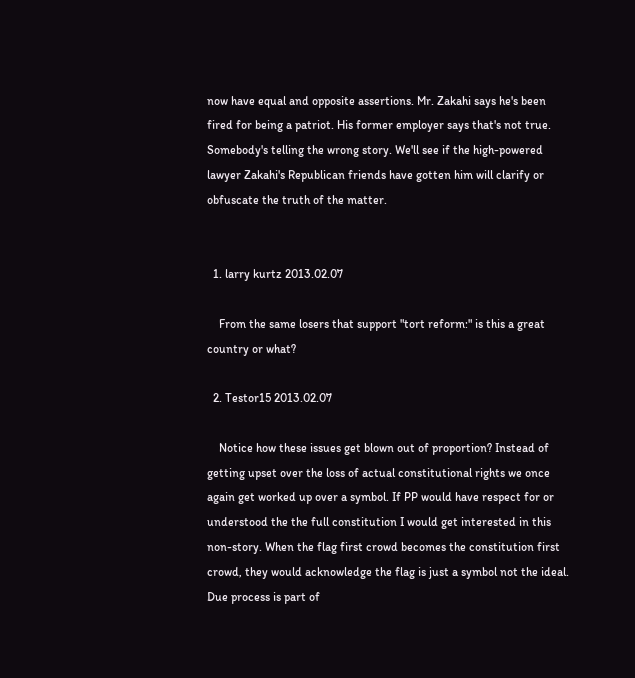now have equal and opposite assertions. Mr. Zakahi says he's been fired for being a patriot. His former employer says that's not true. Somebody's telling the wrong story. We'll see if the high-powered lawyer Zakahi's Republican friends have gotten him will clarify or obfuscate the truth of the matter.


  1. larry kurtz 2013.02.07

    From the same losers that support "tort reform:" is this a great country or what?

  2. Testor15 2013.02.07

    Notice how these issues get blown out of proportion? Instead of getting upset over the loss of actual constitutional rights we once again get worked up over a symbol. If PP would have respect for or understood the the full constitution I would get interested in this non-story. When the flag first crowd becomes the constitution first crowd, they would acknowledge the flag is just a symbol not the ideal. Due process is part of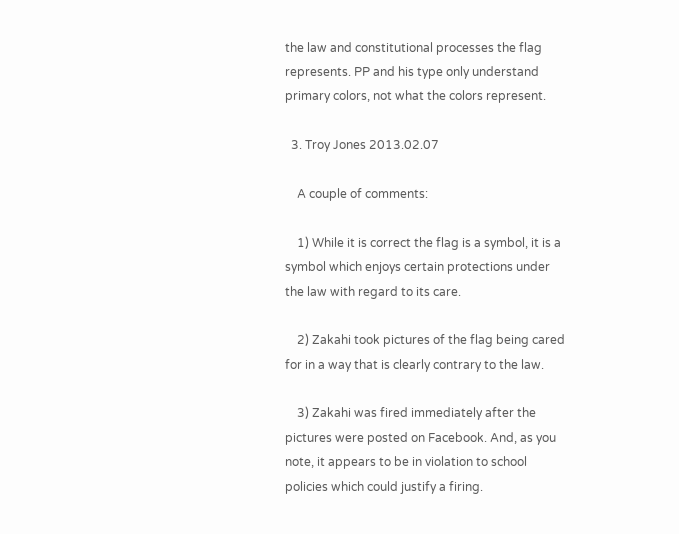the law and constitutional processes the flag represents. PP and his type only understand primary colors, not what the colors represent.

  3. Troy Jones 2013.02.07

    A couple of comments:

    1) While it is correct the flag is a symbol, it is a symbol which enjoys certain protections under the law with regard to its care.

    2) Zakahi took pictures of the flag being cared for in a way that is clearly contrary to the law.

    3) Zakahi was fired immediately after the pictures were posted on Facebook. And, as you note, it appears to be in violation to school policies which could justify a firing.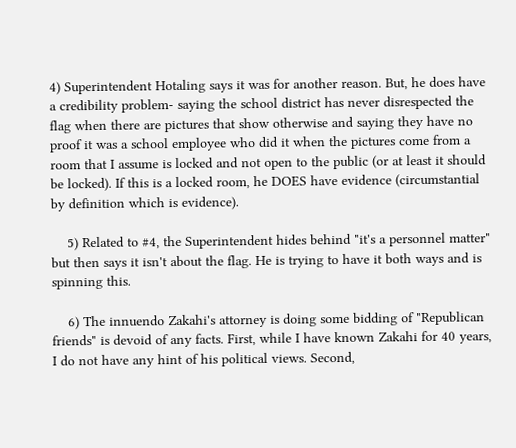4) Superintendent Hotaling says it was for another reason. But, he does have a credibility problem- saying the school district has never disrespected the flag when there are pictures that show otherwise and saying they have no proof it was a school employee who did it when the pictures come from a room that I assume is locked and not open to the public (or at least it should be locked). If this is a locked room, he DOES have evidence (circumstantial by definition which is evidence).

    5) Related to #4, the Superintendent hides behind "it's a personnel matter" but then says it isn't about the flag. He is trying to have it both ways and is spinning this.

    6) The innuendo Zakahi's attorney is doing some bidding of "Republican friends" is devoid of any facts. First, while I have known Zakahi for 40 years, I do not have any hint of his political views. Second,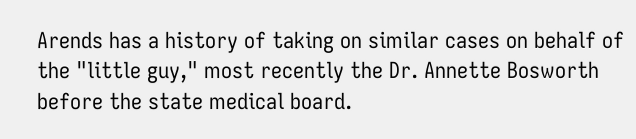Arends has a history of taking on similar cases on behalf of the "little guy," most recently the Dr. Annette Bosworth before the state medical board.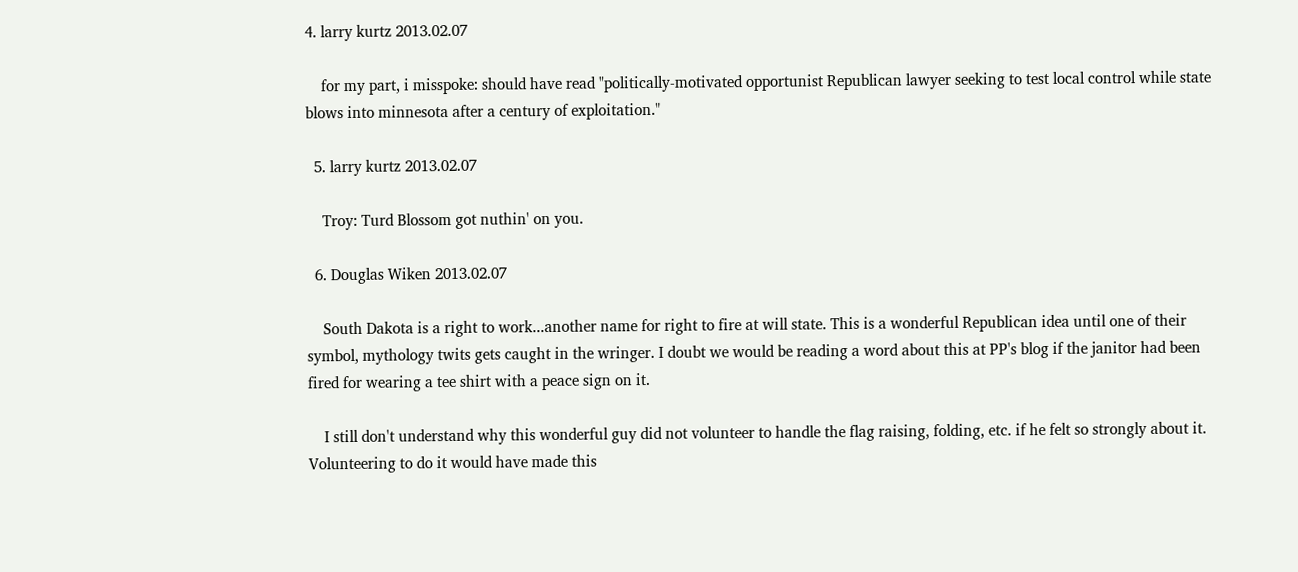4. larry kurtz 2013.02.07

    for my part, i misspoke: should have read "politically-motivated opportunist Republican lawyer seeking to test local control while state blows into minnesota after a century of exploitation."

  5. larry kurtz 2013.02.07

    Troy: Turd Blossom got nuthin' on you.

  6. Douglas Wiken 2013.02.07

    South Dakota is a right to work...another name for right to fire at will state. This is a wonderful Republican idea until one of their symbol, mythology twits gets caught in the wringer. I doubt we would be reading a word about this at PP's blog if the janitor had been fired for wearing a tee shirt with a peace sign on it.

    I still don't understand why this wonderful guy did not volunteer to handle the flag raising, folding, etc. if he felt so strongly about it. Volunteering to do it would have made this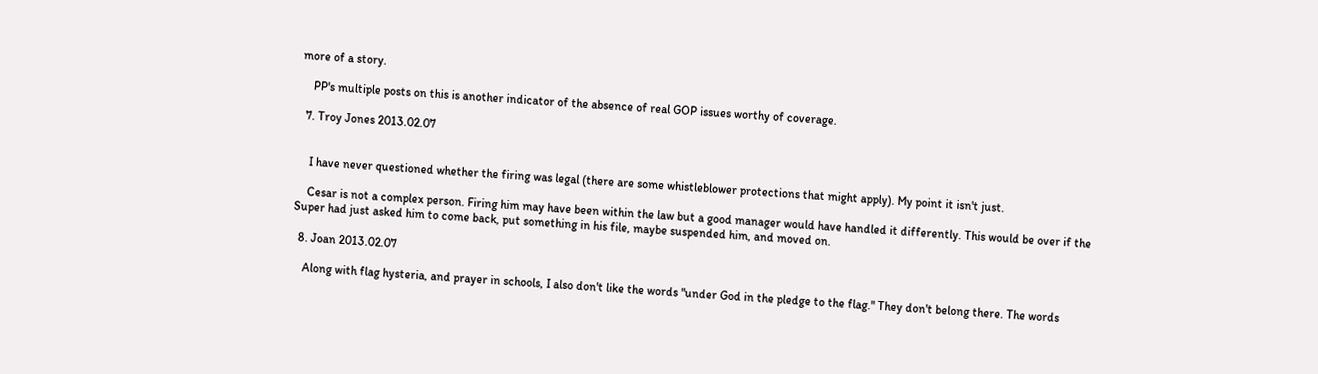more of a story.

    PP's multiple posts on this is another indicator of the absence of real GOP issues worthy of coverage.

  7. Troy Jones 2013.02.07


    I have never questioned whether the firing was legal (there are some whistleblower protections that might apply). My point it isn't just.

    Cesar is not a complex person. Firing him may have been within the law but a good manager would have handled it differently. This would be over if the Super had just asked him to come back, put something in his file, maybe suspended him, and moved on.

  8. Joan 2013.02.07

    Along with flag hysteria, and prayer in schools, I also don't like the words "under God in the pledge to the flag." They don't belong there. The words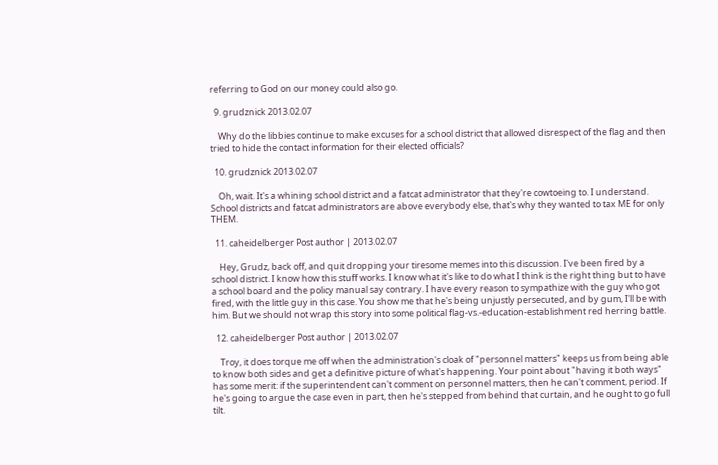referring to God on our money could also go.

  9. grudznick 2013.02.07

    Why do the libbies continue to make excuses for a school district that allowed disrespect of the flag and then tried to hide the contact information for their elected officials?

  10. grudznick 2013.02.07

    Oh, wait. It's a whining school district and a fatcat administrator that they're cowtoeing to. I understand. School districts and fatcat administrators are above everybody else, that's why they wanted to tax ME for only THEM.

  11. caheidelberger Post author | 2013.02.07

    Hey, Grudz, back off, and quit dropping your tiresome memes into this discussion. I've been fired by a school district. I know how this stuff works. I know what it's like to do what I think is the right thing but to have a school board and the policy manual say contrary. I have every reason to sympathize with the guy who got fired, with the little guy in this case. You show me that he's being unjustly persecuted, and by gum, I'll be with him. But we should not wrap this story into some political flag-vs.-education-establishment red herring battle.

  12. caheidelberger Post author | 2013.02.07

    Troy, it does torque me off when the administration's cloak of "personnel matters" keeps us from being able to know both sides and get a definitive picture of what's happening. Your point about "having it both ways" has some merit: if the superintendent can't comment on personnel matters, then he can't comment, period. If he's going to argue the case even in part, then he's stepped from behind that curtain, and he ought to go full tilt.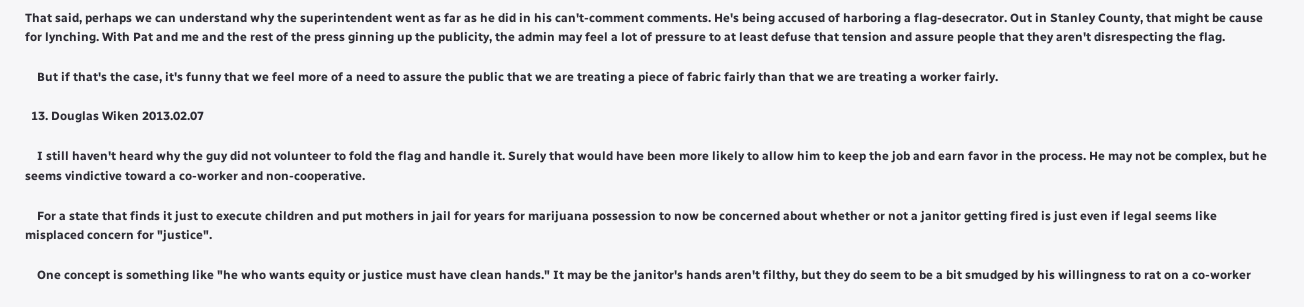That said, perhaps we can understand why the superintendent went as far as he did in his can't-comment comments. He's being accused of harboring a flag-desecrator. Out in Stanley County, that might be cause for lynching. With Pat and me and the rest of the press ginning up the publicity, the admin may feel a lot of pressure to at least defuse that tension and assure people that they aren't disrespecting the flag.

    But if that's the case, it's funny that we feel more of a need to assure the public that we are treating a piece of fabric fairly than that we are treating a worker fairly.

  13. Douglas Wiken 2013.02.07

    I still haven't heard why the guy did not volunteer to fold the flag and handle it. Surely that would have been more likely to allow him to keep the job and earn favor in the process. He may not be complex, but he seems vindictive toward a co-worker and non-cooperative.

    For a state that finds it just to execute children and put mothers in jail for years for marijuana possession to now be concerned about whether or not a janitor getting fired is just even if legal seems like misplaced concern for "justice".

    One concept is something like "he who wants equity or justice must have clean hands." It may be the janitor's hands aren't filthy, but they do seem to be a bit smudged by his willingness to rat on a co-worker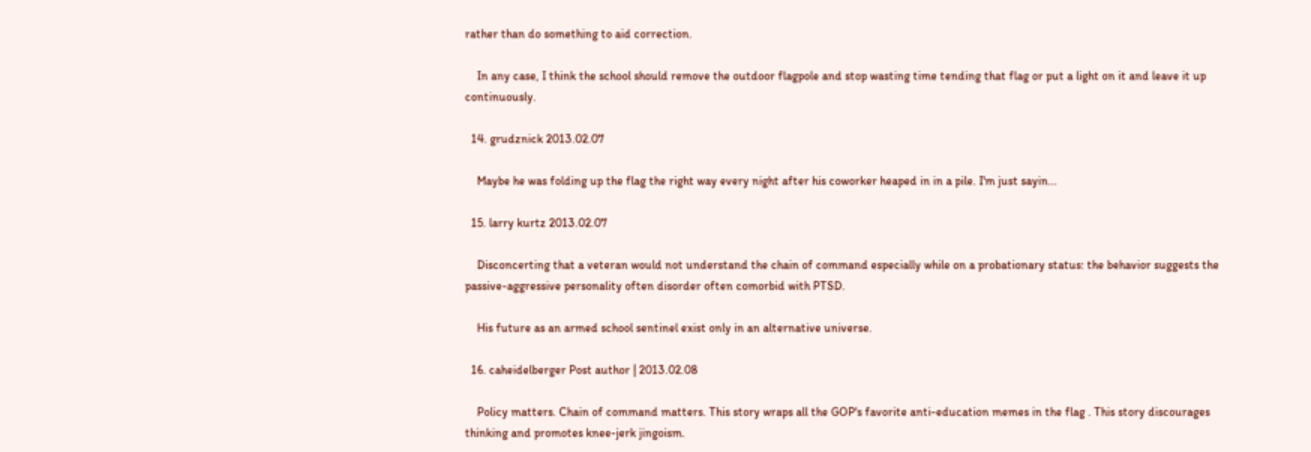rather than do something to aid correction.

    In any case, I think the school should remove the outdoor flagpole and stop wasting time tending that flag or put a light on it and leave it up continuously.

  14. grudznick 2013.02.07

    Maybe he was folding up the flag the right way every night after his coworker heaped in in a pile. I'm just sayin...

  15. larry kurtz 2013.02.07

    Disconcerting that a veteran would not understand the chain of command especially while on a probationary status: the behavior suggests the passive-aggressive personality often disorder often comorbid with PTSD.

    His future as an armed school sentinel exist only in an alternative universe.

  16. caheidelberger Post author | 2013.02.08

    Policy matters. Chain of command matters. This story wraps all the GOP's favorite anti-education memes in the flag . This story discourages thinking and promotes knee-jerk jingoism.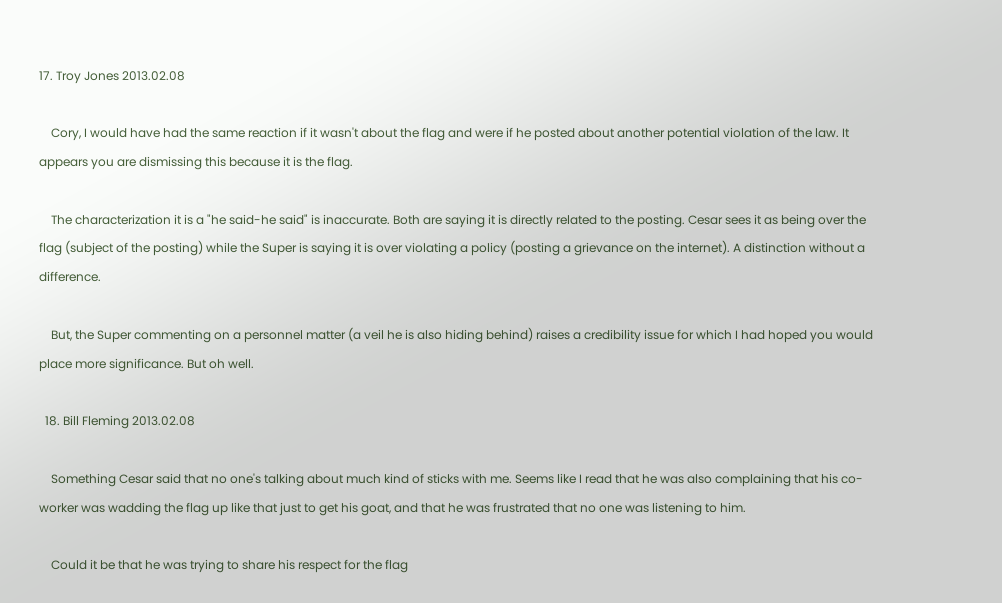17. Troy Jones 2013.02.08

    Cory, I would have had the same reaction if it wasn't about the flag and were if he posted about another potential violation of the law. It appears you are dismissing this because it is the flag.

    The characterization it is a "he said-he said" is inaccurate. Both are saying it is directly related to the posting. Cesar sees it as being over the flag (subject of the posting) while the Super is saying it is over violating a policy (posting a grievance on the internet). A distinction without a difference.

    But, the Super commenting on a personnel matter (a veil he is also hiding behind) raises a credibility issue for which I had hoped you would place more significance. But oh well.

  18. Bill Fleming 2013.02.08

    Something Cesar said that no one's talking about much kind of sticks with me. Seems like I read that he was also complaining that his co-worker was wadding the flag up like that just to get his goat, and that he was frustrated that no one was listening to him.

    Could it be that he was trying to share his respect for the flag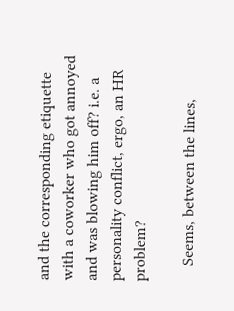and the corresponding etiquette with a coworker who got annoyed and was blowing him off? i.e. a personality conflict, ergo, an HR problem?

    Seems, between the lines,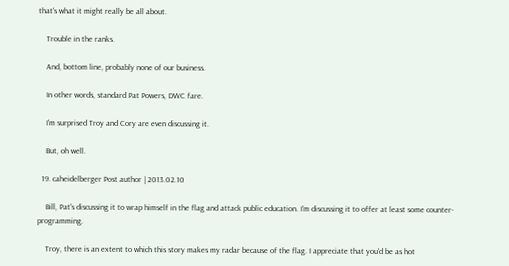that's what it might really be all about.

    Trouble in the ranks.

    And, bottom line, probably none of our business.

    In other words, standard Pat Powers, DWC fare.

    I'm surprised Troy and Cory are even discussing it.

    But, oh well.

  19. caheidelberger Post author | 2013.02.10

    Bill, Pat's discussing it to wrap himself in the flag and attack public education. I'm discussing it to offer at least some counter-programming.

    Troy, there is an extent to which this story makes my radar because of the flag. I appreciate that you'd be as hot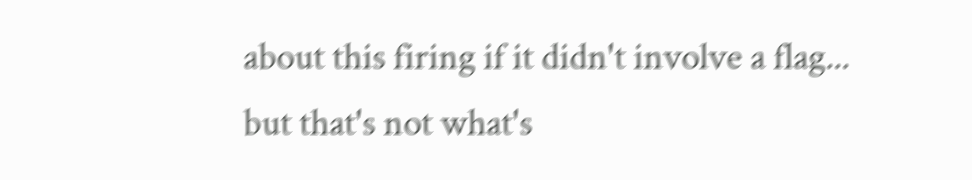about this firing if it didn't involve a flag... but that's not what's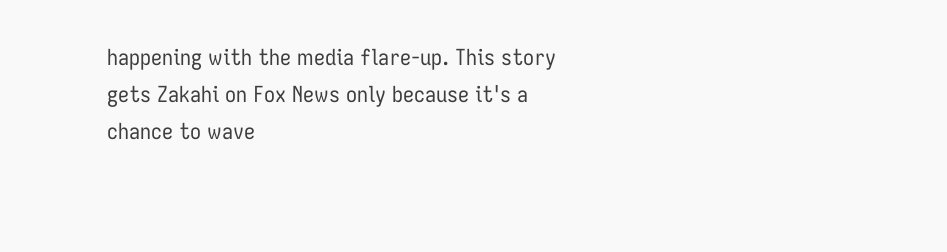happening with the media flare-up. This story gets Zakahi on Fox News only because it's a chance to wave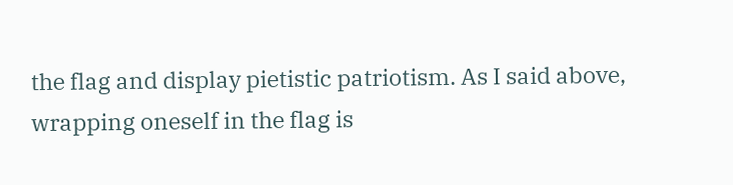the flag and display pietistic patriotism. As I said above, wrapping oneself in the flag is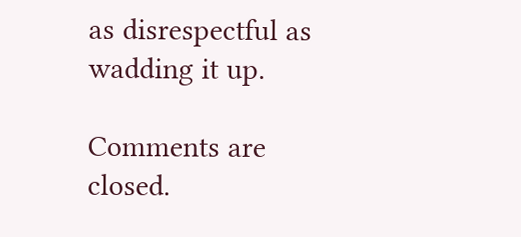as disrespectful as wadding it up.

Comments are closed.